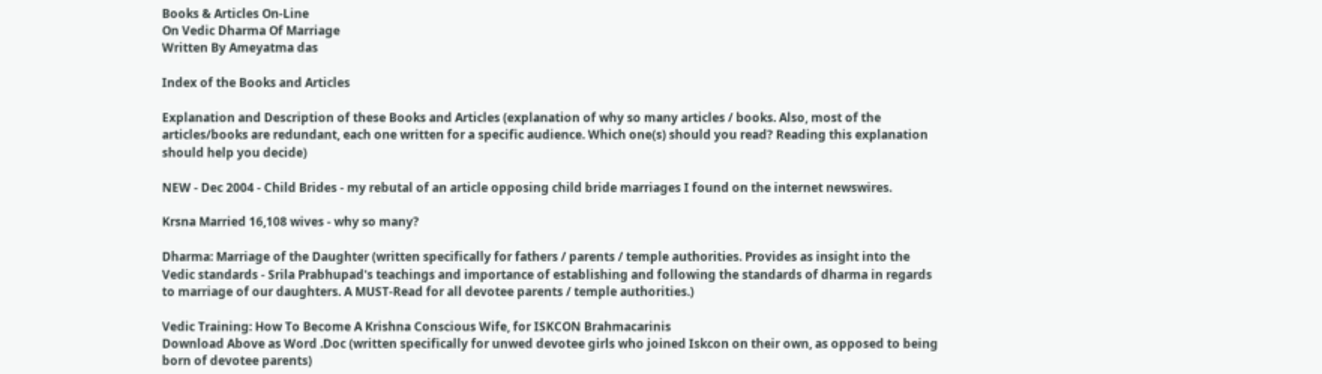Books & Articles On-Line
On Vedic Dharma Of Marriage
Written By Ameyatma das

Index of the Books and Articles

Explanation and Description of these Books and Articles (explanation of why so many articles / books. Also, most of the articles/books are redundant, each one written for a specific audience. Which one(s) should you read? Reading this explanation should help you decide)

NEW - Dec 2004 - Child Brides - my rebutal of an article opposing child bride marriages I found on the internet newswires.

Krsna Married 16,108 wives - why so many?

Dharma: Marriage of the Daughter (written specifically for fathers / parents / temple authorities. Provides as insight into the Vedic standards - Srila Prabhupad's teachings and importance of establishing and following the standards of dharma in regards to marriage of our daughters. A MUST-Read for all devotee parents / temple authorities.)

Vedic Training: How To Become A Krishna Conscious Wife, for ISKCON Brahmacarinis
Download Above as Word .Doc (written specifically for unwed devotee girls who joined Iskcon on their own, as opposed to being born of devotee parents)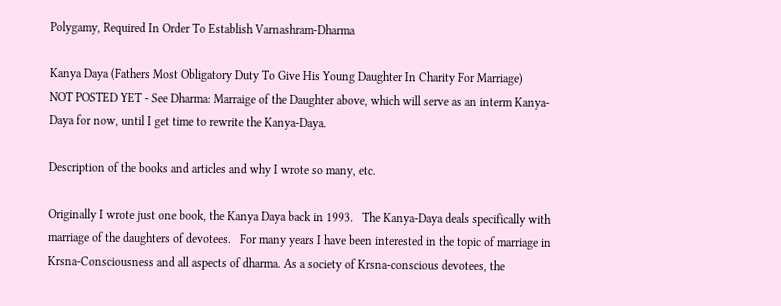Polygamy, Required In Order To Establish Varnashram-Dharma

Kanya Daya (Fathers Most Obligatory Duty To Give His Young Daughter In Charity For Marriage)             NOT POSTED YET - See Dharma: Marraige of the Daughter above, which will serve as an interm Kanya-Daya for now, until I get time to rewrite the Kanya-Daya.

Description of the books and articles and why I wrote so many, etc.

Originally I wrote just one book, the Kanya Daya back in 1993.   The Kanya-Daya deals specifically with marriage of the daughters of devotees.   For many years I have been interested in the topic of marriage in Krsna-Consciousness and all aspects of dharma. As a society of Krsna-conscious devotees, the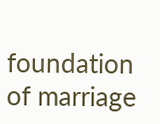foundation of marriage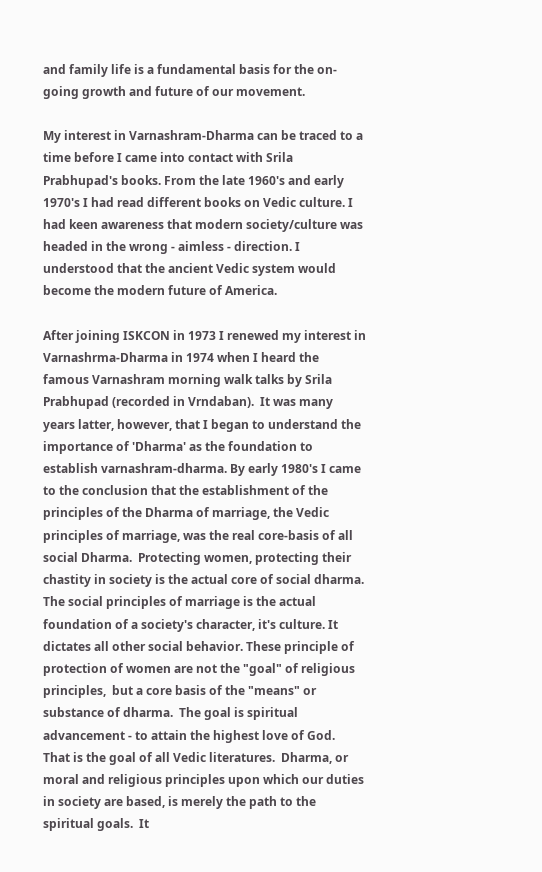and family life is a fundamental basis for the on-going growth and future of our movement.

My interest in Varnashram-Dharma can be traced to a time before I came into contact with Srila Prabhupad's books. From the late 1960's and early 1970's I had read different books on Vedic culture. I had keen awareness that modern society/culture was headed in the wrong - aimless - direction. I understood that the ancient Vedic system would become the modern future of America.

After joining ISKCON in 1973 I renewed my interest in Varnashrma-Dharma in 1974 when I heard the famous Varnashram morning walk talks by Srila Prabhupad (recorded in Vrndaban).  It was many years latter, however, that I began to understand the importance of 'Dharma' as the foundation to establish varnashram-dharma. By early 1980's I came to the conclusion that the establishment of the principles of the Dharma of marriage, the Vedic principles of marriage, was the real core-basis of all social Dharma.  Protecting women, protecting their chastity in society is the actual core of social dharma.  The social principles of marriage is the actual foundation of a society's character, it's culture. It dictates all other social behavior. These principle of protection of women are not the "goal" of religious principles,  but a core basis of the "means" or substance of dharma.  The goal is spiritual advancement - to attain the highest love of God.  That is the goal of all Vedic literatures.  Dharma, or moral and religious principles upon which our duties in society are based, is merely the path to the spiritual goals.  It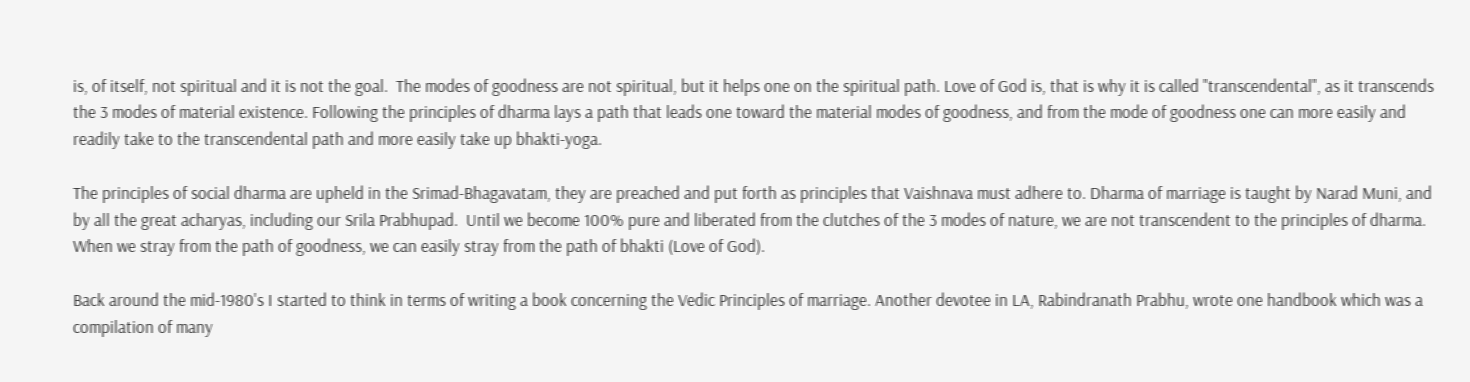is, of itself, not spiritual and it is not the goal.  The modes of goodness are not spiritual, but it helps one on the spiritual path. Love of God is, that is why it is called "transcendental", as it transcends the 3 modes of material existence. Following the principles of dharma lays a path that leads one toward the material modes of goodness, and from the mode of goodness one can more easily and readily take to the transcendental path and more easily take up bhakti-yoga.

The principles of social dharma are upheld in the Srimad-Bhagavatam, they are preached and put forth as principles that Vaishnava must adhere to. Dharma of marriage is taught by Narad Muni, and by all the great acharyas, including our Srila Prabhupad.  Until we become 100% pure and liberated from the clutches of the 3 modes of nature, we are not transcendent to the principles of dharma.  When we stray from the path of goodness, we can easily stray from the path of bhakti (Love of God).

Back around the mid-1980's I started to think in terms of writing a book concerning the Vedic Principles of marriage. Another devotee in LA, Rabindranath Prabhu, wrote one handbook which was a compilation of many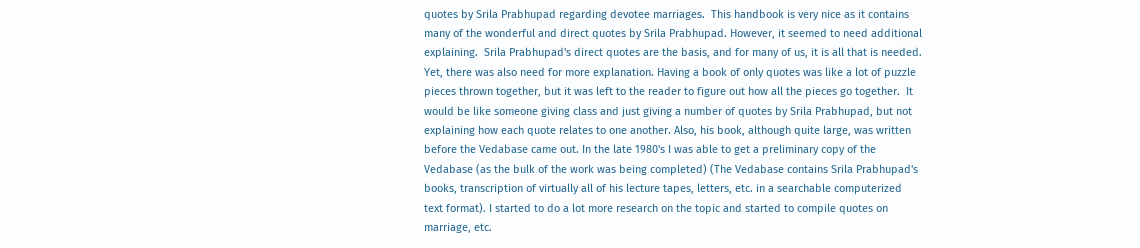quotes by Srila Prabhupad regarding devotee marriages.  This handbook is very nice as it contains many of the wonderful and direct quotes by Srila Prabhupad. However, it seemed to need additional explaining.  Srila Prabhupad's direct quotes are the basis, and for many of us, it is all that is needed. Yet, there was also need for more explanation. Having a book of only quotes was like a lot of puzzle pieces thrown together, but it was left to the reader to figure out how all the pieces go together.  It would be like someone giving class and just giving a number of quotes by Srila Prabhupad, but not explaining how each quote relates to one another. Also, his book, although quite large, was written before the Vedabase came out. In the late 1980's I was able to get a preliminary copy of the Vedabase (as the bulk of the work was being completed) (The Vedabase contains Srila Prabhupad's books, transcription of virtually all of his lecture tapes, letters, etc. in a searchable computerized text format). I started to do a lot more research on the topic and started to compile quotes on marriage, etc.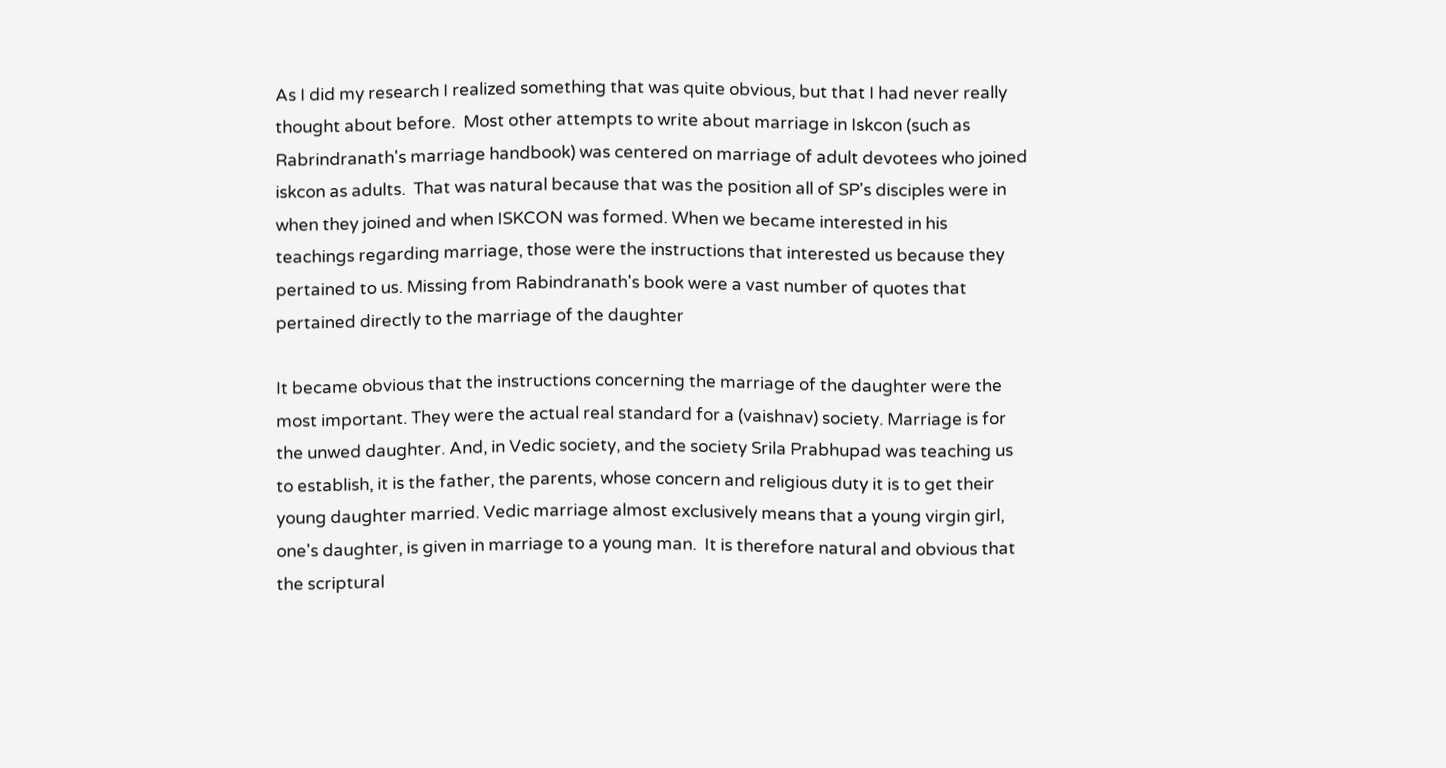As I did my research I realized something that was quite obvious, but that I had never really thought about before.  Most other attempts to write about marriage in Iskcon (such as Rabrindranath's marriage handbook) was centered on marriage of adult devotees who joined iskcon as adults.  That was natural because that was the position all of SP's disciples were in when they joined and when ISKCON was formed. When we became interested in his teachings regarding marriage, those were the instructions that interested us because they pertained to us. Missing from Rabindranath's book were a vast number of quotes that pertained directly to the marriage of the daughter

It became obvious that the instructions concerning the marriage of the daughter were the most important. They were the actual real standard for a (vaishnav) society. Marriage is for the unwed daughter. And, in Vedic society, and the society Srila Prabhupad was teaching us to establish, it is the father, the parents, whose concern and religious duty it is to get their young daughter married. Vedic marriage almost exclusively means that a young virgin girl, one's daughter, is given in marriage to a young man.  It is therefore natural and obvious that the scriptural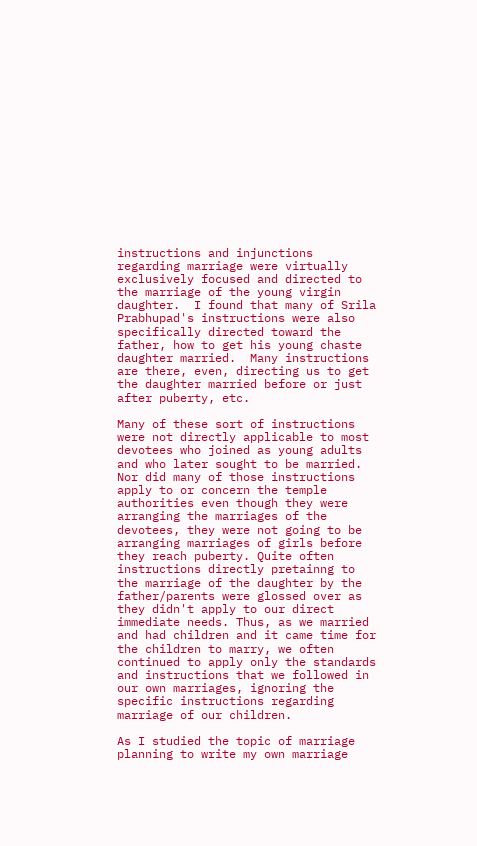instructions and injunctions regarding marriage were virtually exclusively focused and directed to the marriage of the young virgin daughter.  I found that many of Srila Prabhupad's instructions were also specifically directed toward the father, how to get his young chaste daughter married.  Many instructions are there, even, directing us to get the daughter married before or just after puberty, etc.

Many of these sort of instructions were not directly applicable to most devotees who joined as young adults and who later sought to be married. Nor did many of those instructions apply to or concern the temple authorities even though they were arranging the marriages of the devotees, they were not going to be arranging marriages of girls before they reach puberty. Quite often instructions directly pretainng to the marriage of the daughter by the father/parents were glossed over as they didn't apply to our direct immediate needs. Thus, as we married and had children and it came time for the children to marry, we often continued to apply only the standards and instructions that we followed in our own marriages, ignoring the specific instructions regarding marriage of our children.

As I studied the topic of marriage planning to write my own marriage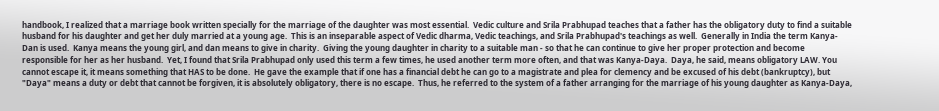handbook, I realized that a marriage book written specially for the marriage of the daughter was most essential.  Vedic culture and Srila Prabhupad teaches that a father has the obligatory duty to find a suitable husband for his daughter and get her duly married at a young age.  This is an inseparable aspect of Vedic dharma, Vedic teachings, and Srila Prabhupad's teachings as well.  Generally in India the term Kanya-Dan is used.  Kanya means the young girl, and dan means to give in charity.  Giving the young daughter in charity to a suitable man - so that he can continue to give her proper protection and become responsible for her as her husband.  Yet, I found that Srila Prabhupad only used this term a few times, he used another term more often, and that was Kanya-Daya.  Daya, he said, means obligatory LAW. You cannot escape it, it means something that HAS to be done.  He gave the example that if one has a financial debt he can go to a magistrate and plea for clemency and be excused of his debt (bankruptcy), but "Daya" means a duty or debt that cannot be forgiven, it is absolutely obligatory, there is no escape.  Thus, he referred to the system of a father arranging for the marriage of his young daughter as Kanya-Daya,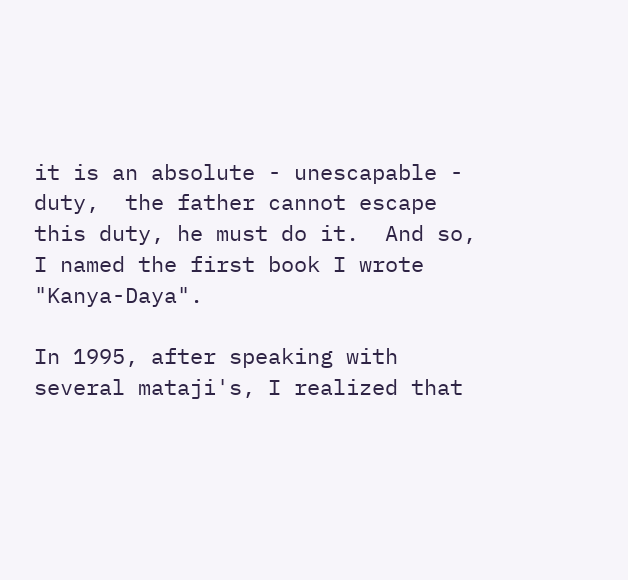it is an absolute - unescapable - duty,  the father cannot escape this duty, he must do it.  And so, I named the first book I wrote "Kanya-Daya".

In 1995, after speaking with several mataji's, I realized that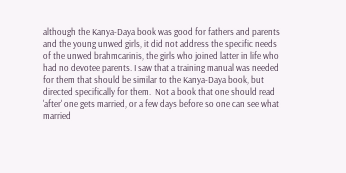although the Kanya-Daya book was good for fathers and parents and the young unwed girls, it did not address the specific needs of the unwed brahmcarinis, the girls who joined latter in life who had no devotee parents. I saw that a training manual was needed for them that should be similar to the Kanya-Daya book, but directed specifically for them.  Not a book that one should read 'after' one gets married, or a few days before so one can see what married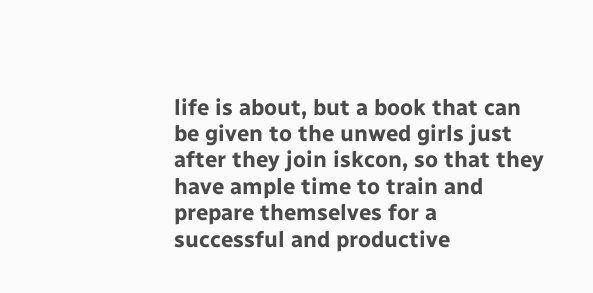life is about, but a book that can be given to the unwed girls just after they join iskcon, so that they have ample time to train and prepare themselves for a successful and productive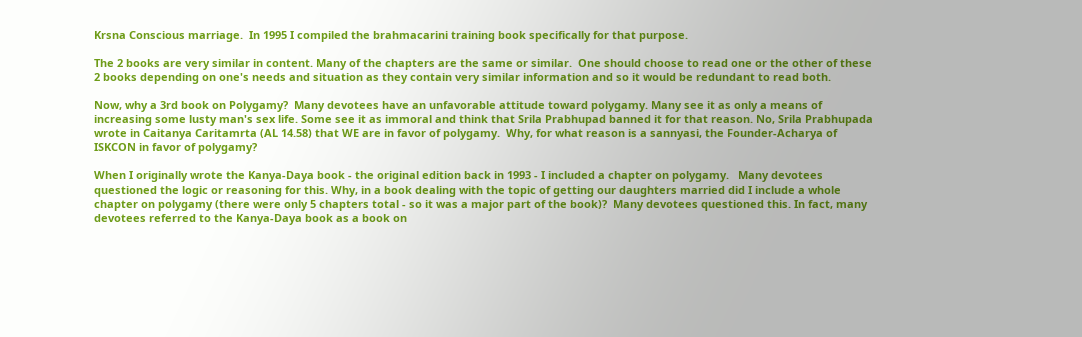Krsna Conscious marriage.  In 1995 I compiled the brahmacarini training book specifically for that purpose.

The 2 books are very similar in content. Many of the chapters are the same or similar.  One should choose to read one or the other of these 2 books depending on one's needs and situation as they contain very similar information and so it would be redundant to read both.

Now, why a 3rd book on Polygamy?  Many devotees have an unfavorable attitude toward polygamy. Many see it as only a means of increasing some lusty man's sex life. Some see it as immoral and think that Srila Prabhupad banned it for that reason. No, Srila Prabhupada wrote in Caitanya Caritamrta (AL 14.58) that WE are in favor of polygamy.  Why, for what reason is a sannyasi, the Founder-Acharya of ISKCON in favor of polygamy?

When I originally wrote the Kanya-Daya book - the original edition back in 1993 - I included a chapter on polygamy.   Many devotees questioned the logic or reasoning for this. Why, in a book dealing with the topic of getting our daughters married did I include a whole chapter on polygamy (there were only 5 chapters total - so it was a major part of the book)?  Many devotees questioned this. In fact, many devotees referred to the Kanya-Daya book as a book on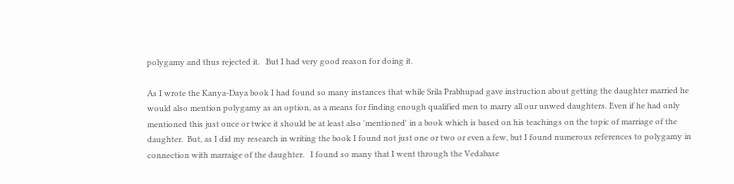polygamy and thus rejected it.   But I had very good reason for doing it.

As I wrote the Kanya-Daya book I had found so many instances that while Srila Prabhupad gave instruction about getting the daughter married he would also mention polygamy as an option, as a means for finding enough qualified men to marry all our unwed daughters. Even if he had only mentioned this just once or twice it should be at least also 'mentioned' in a book which is based on his teachings on the topic of marriage of the daughter.  But, as I did my research in writing the book I found not just one or two or even a few, but I found numerous references to polygamy in connection with marraige of the daughter.   I found so many that I went through the Vedabase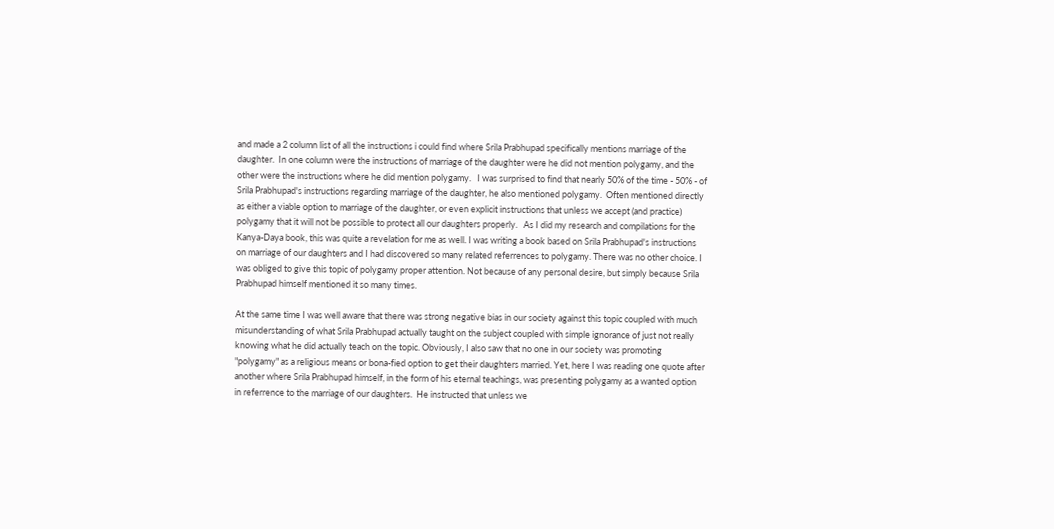and made a 2 column list of all the instructions i could find where Srila Prabhupad specifically mentions marriage of the daughter.  In one column were the instructions of marriage of the daughter were he did not mention polygamy, and the other were the instructions where he did mention polygamy.   I was surprised to find that nearly 50% of the time - 50% - of Srila Prabhupad's instructions regarding marriage of the daughter, he also mentioned polygamy.  Often mentioned directly as either a viable option to marriage of the daughter, or even explicit instructions that unless we accept (and practice) polygamy that it will not be possible to protect all our daughters properly.   As I did my research and compilations for the Kanya-Daya book, this was quite a revelation for me as well. I was writing a book based on Srila Prabhupad's instructions on marriage of our daughters and I had discovered so many related referrences to polygamy. There was no other choice. I was obliged to give this topic of polygamy proper attention. Not because of any personal desire, but simply because Srila Prabhupad himself mentioned it so many times.

At the same time I was well aware that there was strong negative bias in our society against this topic coupled with much misunderstanding of what Srila Prabhupad actually taught on the subject coupled with simple ignorance of just not really knowing what he did actually teach on the topic. Obviously, I also saw that no one in our society was promoting "polygamy" as a religious means or bona-fied option to get their daughters married. Yet, here I was reading one quote after another where Srila Prabhupad himself, in the form of his eternal teachings, was presenting polygamy as a wanted option in referrence to the marriage of our daughters.  He instructed that unless we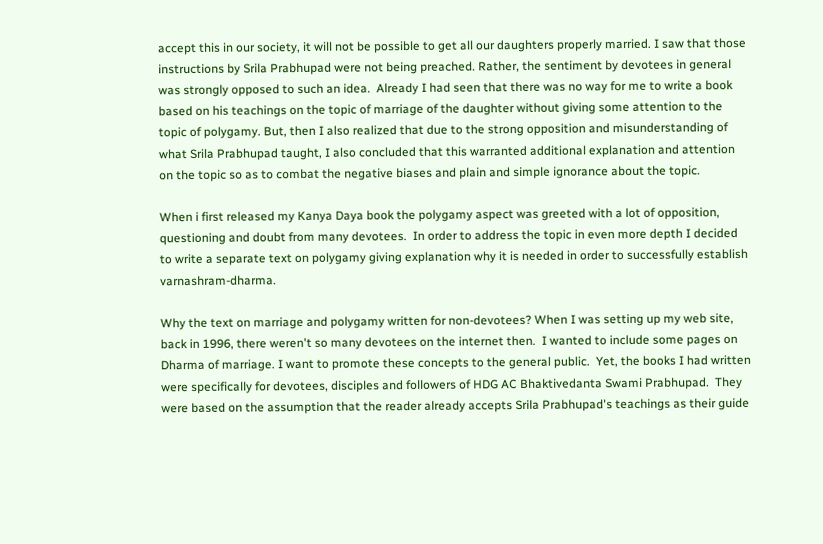accept this in our society, it will not be possible to get all our daughters properly married. I saw that those instructions by Srila Prabhupad were not being preached. Rather, the sentiment by devotees in general was strongly opposed to such an idea.  Already I had seen that there was no way for me to write a book based on his teachings on the topic of marriage of the daughter without giving some attention to the topic of polygamy. But, then I also realized that due to the strong opposition and misunderstanding of what Srila Prabhupad taught, I also concluded that this warranted additional explanation and attention on the topic so as to combat the negative biases and plain and simple ignorance about the topic.

When i first released my Kanya Daya book the polygamy aspect was greeted with a lot of opposition, questioning and doubt from many devotees.  In order to address the topic in even more depth I decided to write a separate text on polygamy giving explanation why it is needed in order to successfully establish varnashram-dharma.

Why the text on marriage and polygamy written for non-devotees? When I was setting up my web site, back in 1996, there weren't so many devotees on the internet then.  I wanted to include some pages on Dharma of marriage. I want to promote these concepts to the general public.  Yet, the books I had written were specifically for devotees, disciples and followers of HDG AC Bhaktivedanta Swami Prabhupad.  They were based on the assumption that the reader already accepts Srila Prabhupad's teachings as their guide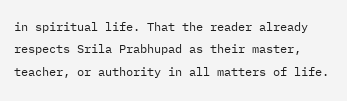in spiritual life. That the reader already respects Srila Prabhupad as their master, teacher, or authority in all matters of life.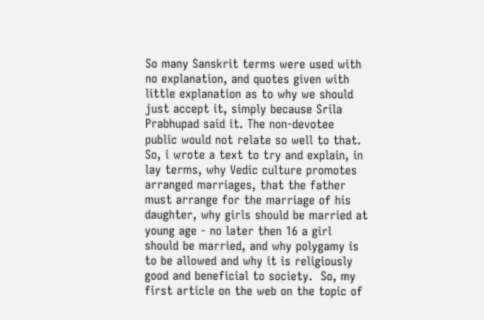So many Sanskrit terms were used with no explanation, and quotes given with little explanation as to why we should just accept it, simply because Srila Prabhupad said it. The non-devotee public would not relate so well to that.  So, i wrote a text to try and explain, in lay terms, why Vedic culture promotes arranged marriages, that the father must arrange for the marriage of his daughter, why girls should be married at young age - no later then 16 a girl should be married, and why polygamy is to be allowed and why it is religiously good and beneficial to society.  So, my first article on the web on the topic of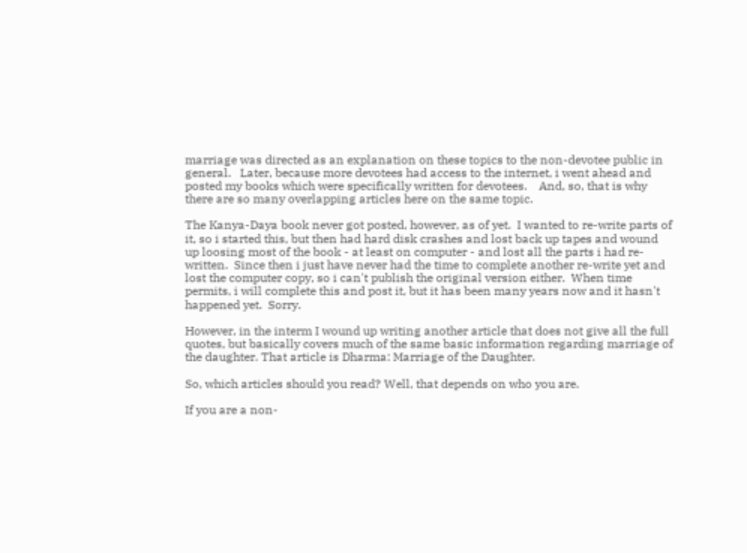marriage was directed as an explanation on these topics to the non-devotee public in general.   Later, because more devotees had access to the internet, i went ahead and posted my books which were specifically written for devotees.    And, so, that is why there are so many overlapping articles here on the same topic.

The Kanya-Daya book never got posted, however, as of yet.  I wanted to re-write parts of it, so i started this, but then had hard disk crashes and lost back up tapes and wound up loosing most of the book - at least on computer - and lost all the parts i had re-written.  Since then i just have never had the time to complete another re-write yet and lost the computer copy, so i can't publish the original version either.  When time permits, i will complete this and post it, but it has been many years now and it hasn't happened yet.  Sorry.

However, in the interm I wound up writing another article that does not give all the full quotes, but basically covers much of the same basic information regarding marriage of the daughter. That article is Dharma: Marriage of the Daughter.

So, which articles should you read? Well, that depends on who you are.

If you are a non-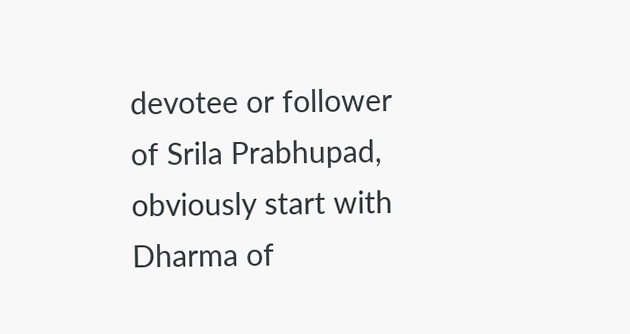devotee or follower of Srila Prabhupad, obviously start with Dharma of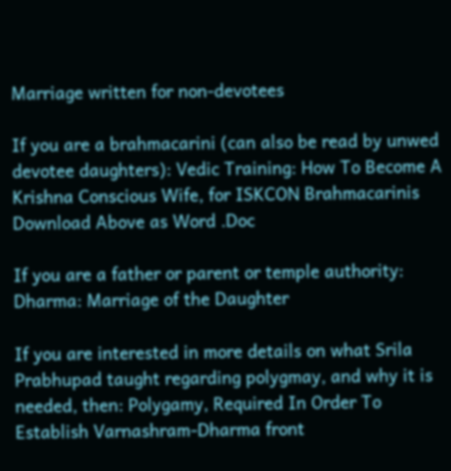Marriage written for non-devotees

If you are a brahmacarini (can also be read by unwed devotee daughters): Vedic Training: How To Become A Krishna Conscious Wife, for ISKCON Brahmacarinis
Download Above as Word .Doc

If you are a father or parent or temple authority: Dharma: Marriage of the Daughter

If you are interested in more details on what Srila Prabhupad taught regarding polygmay, and why it is needed, then: Polygamy, Required In Order To Establish Varnashram-Dharma front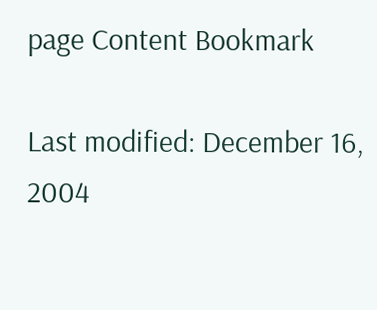page Content Bookmark

Last modified: December 16, 2004